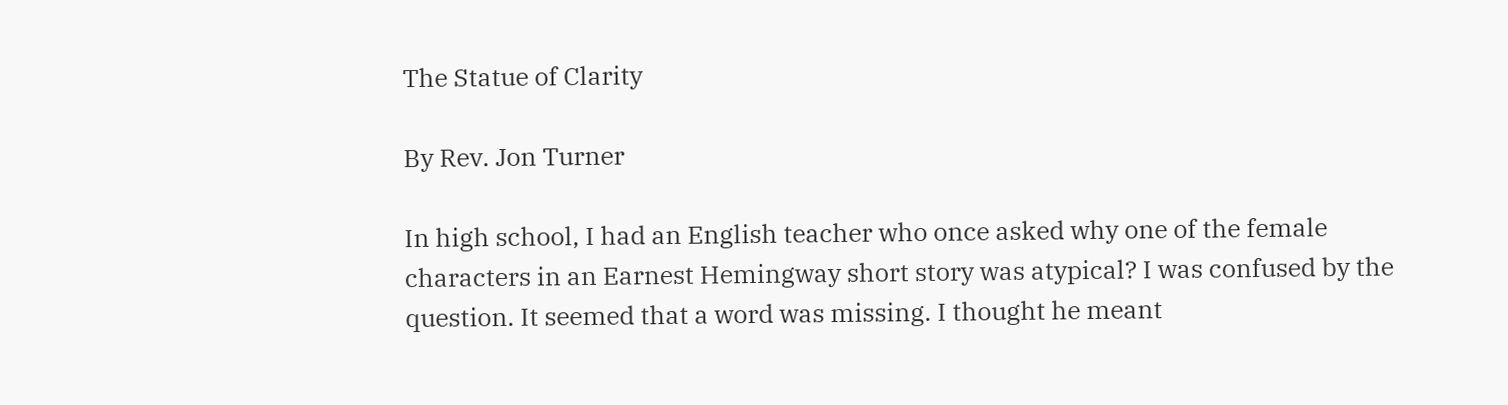The Statue of Clarity

By Rev. Jon Turner

In high school, I had an English teacher who once asked why one of the female characters in an Earnest Hemingway short story was atypical? I was confused by the question. It seemed that a word was missing. I thought he meant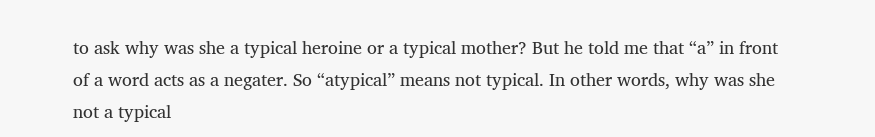to ask why was she a typical heroine or a typical mother? But he told me that “a” in front of a word acts as a negater. So “atypical” means not typical. In other words, why was she not a typical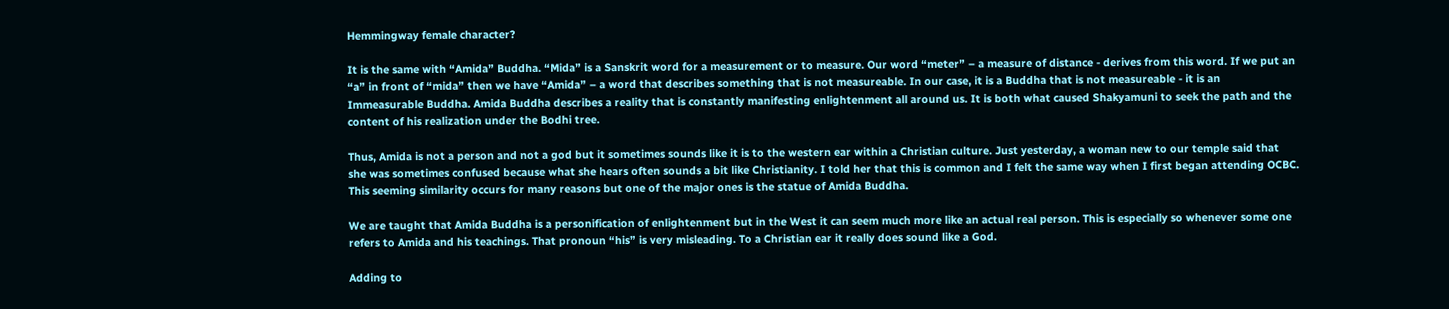Hemmingway female character?

It is the same with “Amida” Buddha. “Mida” is a Sanskrit word for a measurement or to measure. Our word “meter” – a measure of distance - derives from this word. If we put an “a” in front of “mida” then we have “Amida” – a word that describes something that is not measureable. In our case, it is a Buddha that is not measureable - it is an Immeasurable Buddha. Amida Buddha describes a reality that is constantly manifesting enlightenment all around us. It is both what caused Shakyamuni to seek the path and the content of his realization under the Bodhi tree.

Thus, Amida is not a person and not a god but it sometimes sounds like it is to the western ear within a Christian culture. Just yesterday, a woman new to our temple said that she was sometimes confused because what she hears often sounds a bit like Christianity. I told her that this is common and I felt the same way when I first began attending OCBC. This seeming similarity occurs for many reasons but one of the major ones is the statue of Amida Buddha.

We are taught that Amida Buddha is a personification of enlightenment but in the West it can seem much more like an actual real person. This is especially so whenever some one refers to Amida and his teachings. That pronoun “his” is very misleading. To a Christian ear it really does sound like a God.

Adding to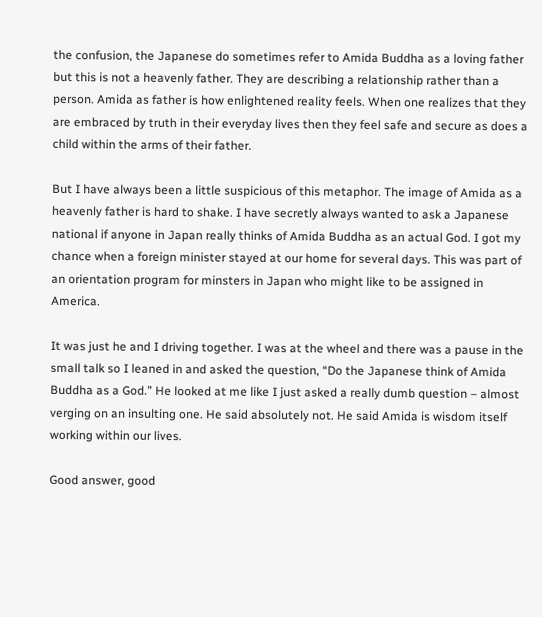the confusion, the Japanese do sometimes refer to Amida Buddha as a loving father but this is not a heavenly father. They are describing a relationship rather than a person. Amida as father is how enlightened reality feels. When one realizes that they are embraced by truth in their everyday lives then they feel safe and secure as does a child within the arms of their father.

But I have always been a little suspicious of this metaphor. The image of Amida as a heavenly father is hard to shake. I have secretly always wanted to ask a Japanese national if anyone in Japan really thinks of Amida Buddha as an actual God. I got my chance when a foreign minister stayed at our home for several days. This was part of an orientation program for minsters in Japan who might like to be assigned in America.

It was just he and I driving together. I was at the wheel and there was a pause in the small talk so I leaned in and asked the question, “Do the Japanese think of Amida Buddha as a God.” He looked at me like I just asked a really dumb question – almost verging on an insulting one. He said absolutely not. He said Amida is wisdom itself working within our lives.

Good answer, good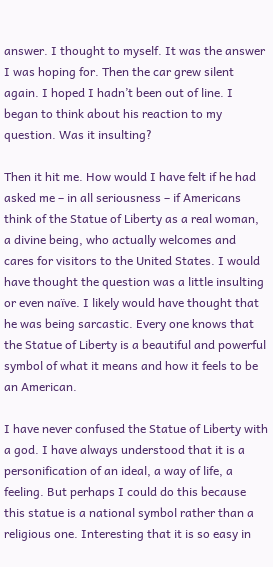answer. I thought to myself. It was the answer I was hoping for. Then the car grew silent again. I hoped I hadn’t been out of line. I began to think about his reaction to my question. Was it insulting?

Then it hit me. How would I have felt if he had asked me – in all seriousness – if Americans think of the Statue of Liberty as a real woman, a divine being, who actually welcomes and cares for visitors to the United States. I would have thought the question was a little insulting or even naïve. I likely would have thought that he was being sarcastic. Every one knows that the Statue of Liberty is a beautiful and powerful symbol of what it means and how it feels to be an American.

I have never confused the Statue of Liberty with a god. I have always understood that it is a personification of an ideal, a way of life, a feeling. But perhaps I could do this because this statue is a national symbol rather than a religious one. Interesting that it is so easy in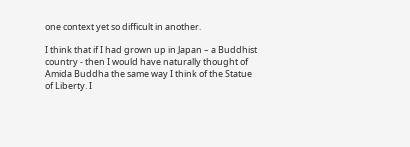one context yet so difficult in another.

I think that if I had grown up in Japan – a Buddhist country - then I would have naturally thought of Amida Buddha the same way I think of the Statue of Liberty. I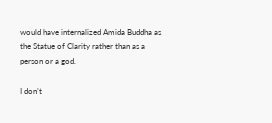would have internalized Amida Buddha as the Statue of Clarity rather than as a person or a god.

I don’t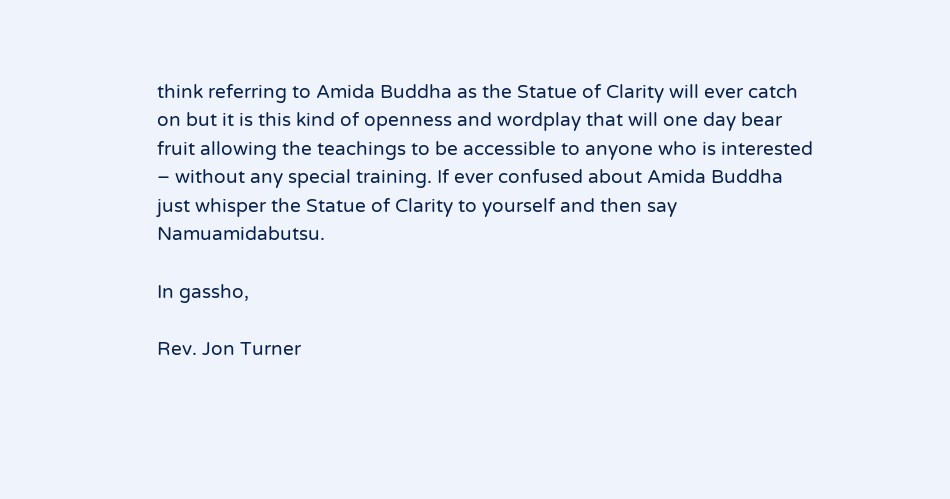think referring to Amida Buddha as the Statue of Clarity will ever catch on but it is this kind of openness and wordplay that will one day bear fruit allowing the teachings to be accessible to anyone who is interested – without any special training. If ever confused about Amida Buddha just whisper the Statue of Clarity to yourself and then say Namuamidabutsu.

In gassho,

Rev. Jon Turner